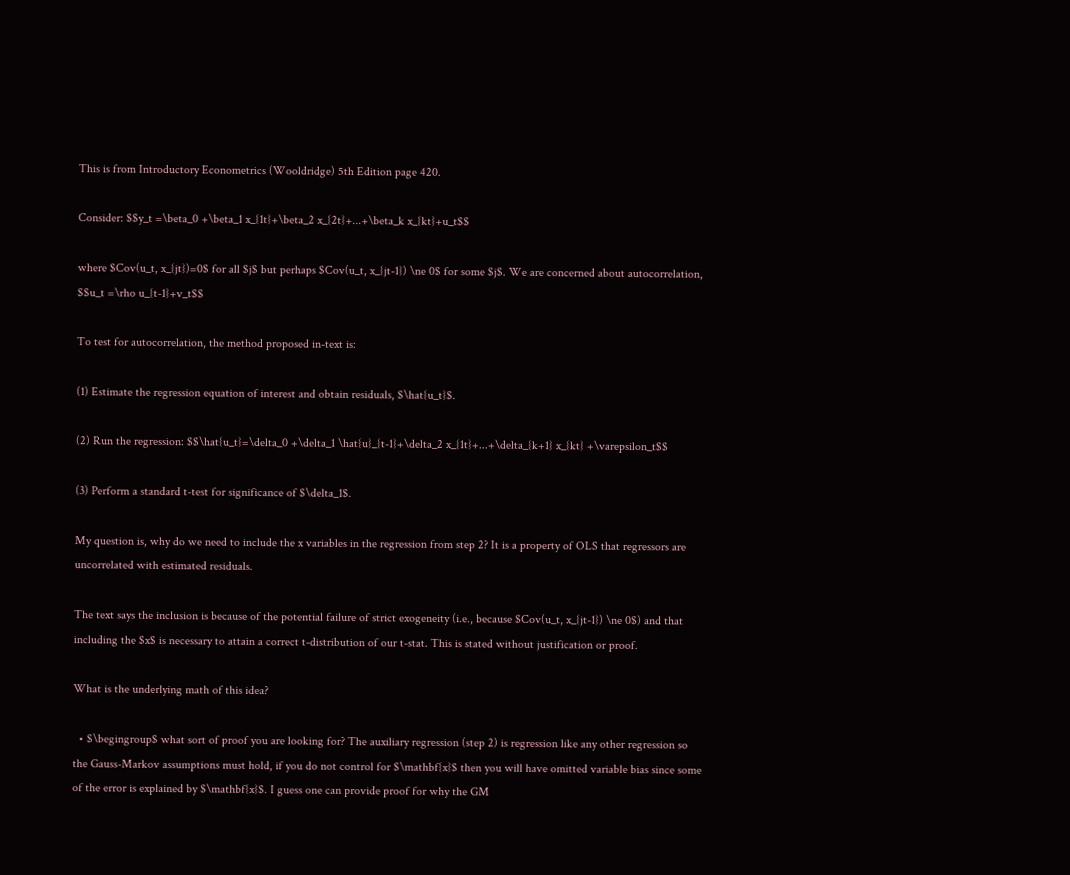This is from Introductory Econometrics (Wooldridge) 5th Edition page 420.

Consider: $$y_t =\beta_0 +\beta_1 x_{1t}+\beta_2 x_{2t}+...+\beta_k x_{kt}+u_t$$

where $Cov(u_t, x_{jt})=0$ for all $j$ but perhaps $Cov(u_t, x_{jt-1}) \ne 0$ for some $j$. We are concerned about autocorrelation, $$u_t =\rho u_{t-1}+v_t$$

To test for autocorrelation, the method proposed in-text is:

(1) Estimate the regression equation of interest and obtain residuals, $\hat{u_t}$.

(2) Run the regression: $$\hat{u_t}=\delta_0 +\delta_1 \hat{u}_{t-1}+\delta_2 x_{1t}+...+\delta_{k+1} x_{kt} +\varepsilon_t$$

(3) Perform a standard t-test for significance of $\delta_1$.

My question is, why do we need to include the x variables in the regression from step 2? It is a property of OLS that regressors are uncorrelated with estimated residuals.

The text says the inclusion is because of the potential failure of strict exogeneity (i.e., because $Cov(u_t, x_{jt-1}) \ne 0$) and that including the $x$ is necessary to attain a correct t-distribution of our t-stat. This is stated without justification or proof.

What is the underlying math of this idea?

  • $\begingroup$ what sort of proof you are looking for? The auxiliary regression (step 2) is regression like any other regression so the Gauss-Markov assumptions must hold, if you do not control for $\mathbf{x}$ then you will have omitted variable bias since some of the error is explained by $\mathbf{x}$. I guess one can provide proof for why the GM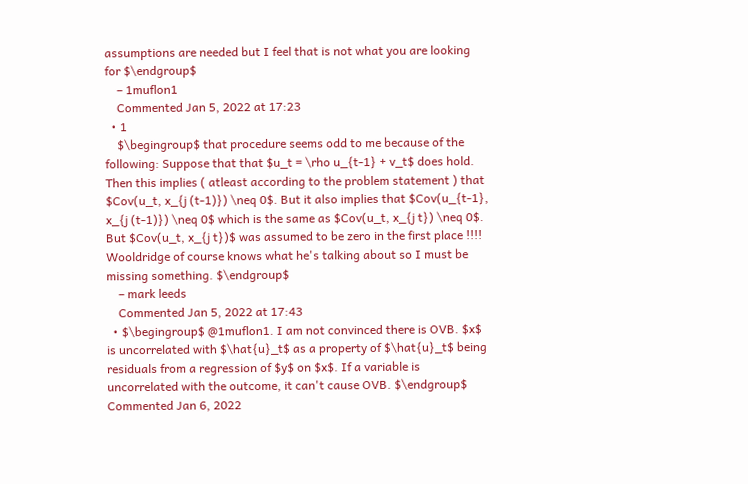assumptions are needed but I feel that is not what you are looking for $\endgroup$
    – 1muflon1
    Commented Jan 5, 2022 at 17:23
  • 1
    $\begingroup$ that procedure seems odd to me because of the following: Suppose that that $u_t = \rho u_{t-1} + v_t$ does hold. Then this implies ( atleast according to the problem statement ) that $Cov(u_t, x_{j (t-1)}) \neq 0$. But it also implies that $Cov(u_{t-1}, x_{j (t-1)}) \neq 0$ which is the same as $Cov(u_t, x_{j t}) \neq 0$. But $Cov(u_t, x_{j t})$ was assumed to be zero in the first place !!!! Wooldridge of course knows what he's talking about so I must be missing something. $\endgroup$
    – mark leeds
    Commented Jan 5, 2022 at 17:43
  • $\begingroup$ @1muflon1. I am not convinced there is OVB. $x$ is uncorrelated with $\hat{u}_t$ as a property of $\hat{u}_t$ being residuals from a regression of $y$ on $x$. If a variable is uncorrelated with the outcome, it can't cause OVB. $\endgroup$ Commented Jan 6, 2022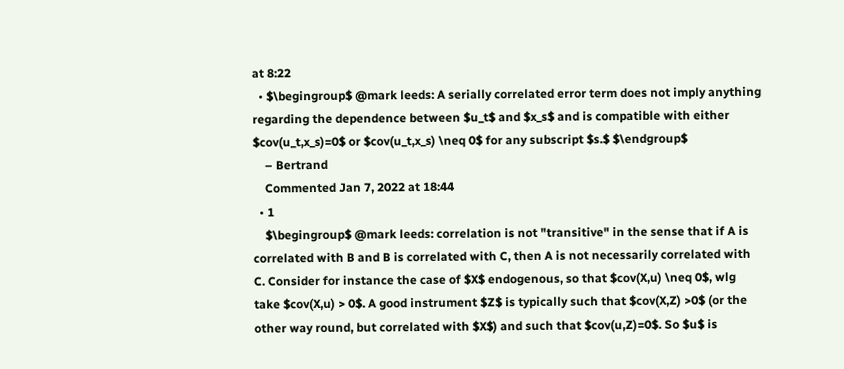at 8:22
  • $\begingroup$ @mark leeds: A serially correlated error term does not imply anything regarding the dependence between $u_t$ and $x_s$ and is compatible with either $cov(u_t,x_s)=0$ or $cov(u_t,x_s) \neq 0$ for any subscript $s.$ $\endgroup$
    – Bertrand
    Commented Jan 7, 2022 at 18:44
  • 1
    $\begingroup$ @mark leeds: correlation is not "transitive" in the sense that if A is correlated with B and B is correlated with C, then A is not necessarily correlated with C. Consider for instance the case of $X$ endogenous, so that $cov(X,u) \neq 0$, wlg take $cov(X,u) > 0$. A good instrument $Z$ is typically such that $cov(X,Z) >0$ (or the other way round, but correlated with $X$) and such that $cov(u,Z)=0$. So $u$ is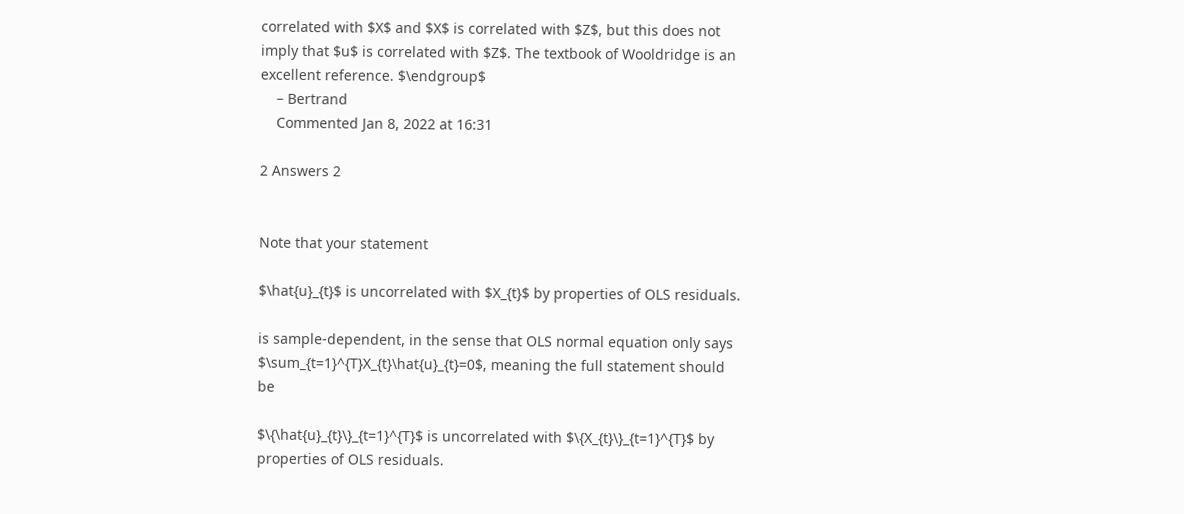correlated with $X$ and $X$ is correlated with $Z$, but this does not imply that $u$ is correlated with $Z$. The textbook of Wooldridge is an excellent reference. $\endgroup$
    – Bertrand
    Commented Jan 8, 2022 at 16:31

2 Answers 2


Note that your statement

$\hat{u}_{t}$ is uncorrelated with $X_{t}$ by properties of OLS residuals.

is sample-dependent, in the sense that OLS normal equation only says $\sum_{t=1}^{T}X_{t}\hat{u}_{t}=0$, meaning the full statement should be

$\{\hat{u}_{t}\}_{t=1}^{T}$ is uncorrelated with $\{X_{t}\}_{t=1}^{T}$ by properties of OLS residuals.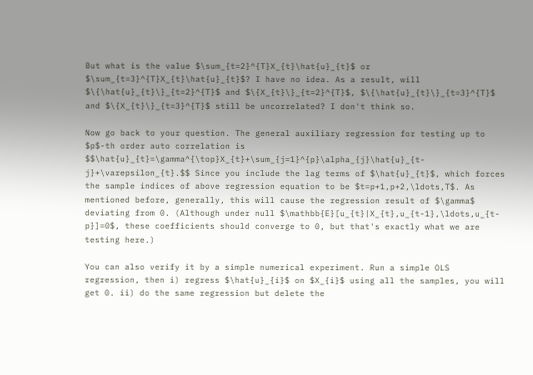But what is the value $\sum_{t=2}^{T}X_{t}\hat{u}_{t}$ or $\sum_{t=3}^{T}X_{t}\hat{u}_{t}$? I have no idea. As a result, will $\{\hat{u}_{t}\}_{t=2}^{T}$ and $\{X_{t}\}_{t=2}^{T}$, $\{\hat{u}_{t}\}_{t=3}^{T}$ and $\{X_{t}\}_{t=3}^{T}$ still be uncorrelated? I don't think so.

Now go back to your question. The general auxiliary regression for testing up to $p$-th order auto correlation is $$\hat{u}_{t}=\gamma^{\top}X_{t}+\sum_{j=1}^{p}\alpha_{j}\hat{u}_{t-j}+\varepsilon_{t}.$$ Since you include the lag terms of $\hat{u}_{t}$, which forces the sample indices of above regression equation to be $t=p+1,p+2,\ldots,T$. As mentioned before, generally, this will cause the regression result of $\gamma$ deviating from 0. (Although under null $\mathbb{E}[u_{t}|X_{t},u_{t-1},\ldots,u_{t-p}]=0$, these coefficients should converge to 0, but that's exactly what we are testing here.)

You can also verify it by a simple numerical experiment. Run a simple OLS regression, then i) regress $\hat{u}_{i}$ on $X_{i}$ using all the samples, you will get 0. ii) do the same regression but delete the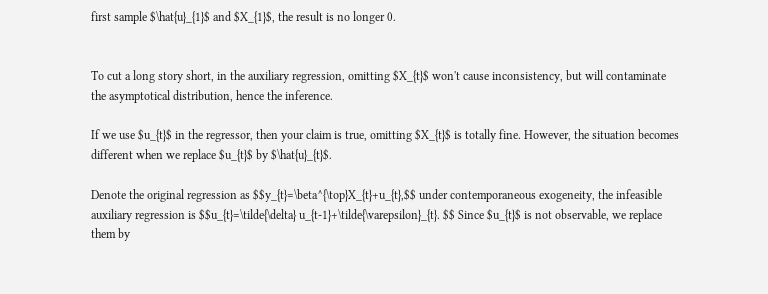first sample $\hat{u}_{1}$ and $X_{1}$, the result is no longer 0.


To cut a long story short, in the auxiliary regression, omitting $X_{t}$ won't cause inconsistency, but will contaminate the asymptotical distribution, hence the inference.

If we use $u_{t}$ in the regressor, then your claim is true, omitting $X_{t}$ is totally fine. However, the situation becomes different when we replace $u_{t}$ by $\hat{u}_{t}$.

Denote the original regression as $$y_{t}=\beta^{\top}X_{t}+u_{t},$$ under contemporaneous exogeneity, the infeasible auxiliary regression is $$u_{t}=\tilde{\delta} u_{t-1}+\tilde{\varepsilon}_{t}. $$ Since $u_{t}$ is not observable, we replace them by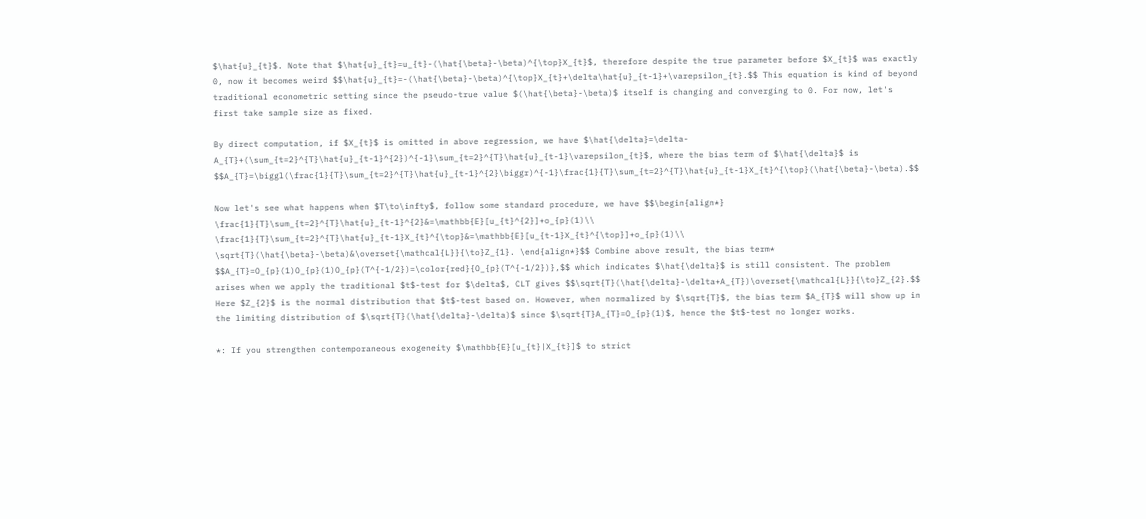$\hat{u}_{t}$. Note that $\hat{u}_{t}=u_{t}-(\hat{\beta}-\beta)^{\top}X_{t}$, therefore despite the true parameter before $X_{t}$ was exactly 0, now it becomes weird $$\hat{u}_{t}=-(\hat{\beta}-\beta)^{\top}X_{t}+\delta\hat{u}_{t-1}+\varepsilon_{t}.$$ This equation is kind of beyond traditional econometric setting since the pseudo-true value $(\hat{\beta}-\beta)$ itself is changing and converging to 0. For now, let's first take sample size as fixed.

By direct computation, if $X_{t}$ is omitted in above regression, we have $\hat{\delta}=\delta-A_{T}+(\sum_{t=2}^{T}\hat{u}_{t-1}^{2})^{-1}\sum_{t=2}^{T}\hat{u}_{t-1}\varepsilon_{t}$, where the bias term of $\hat{\delta}$ is $$A_{T}=\biggl(\frac{1}{T}\sum_{t=2}^{T}\hat{u}_{t-1}^{2}\biggr)^{-1}\frac{1}{T}\sum_{t=2}^{T}\hat{u}_{t-1}X_{t}^{\top}(\hat{\beta}-\beta).$$

Now let's see what happens when $T\to\infty$, follow some standard procedure, we have $$\begin{align*} \frac{1}{T}\sum_{t=2}^{T}\hat{u}_{t-1}^{2}&=\mathbb{E}[u_{t}^{2}]+o_{p}(1)\\ \frac{1}{T}\sum_{t=2}^{T}\hat{u}_{t-1}X_{t}^{\top}&=\mathbb{E}[u_{t-1}X_{t}^{\top}]+o_{p}(1)\\ \sqrt{T}(\hat{\beta}-\beta)&\overset{\mathcal{L}}{\to}Z_{1}. \end{align*}$$ Combine above result, the bias term* $$A_{T}=O_{p}(1)O_{p}(1)O_{p}(T^{-1/2})=\color{red}{O_{p}(T^{-1/2})},$$ which indicates $\hat{\delta}$ is still consistent. The problem arises when we apply the traditional $t$-test for $\delta$, CLT gives $$\sqrt{T}(\hat{\delta}-\delta+A_{T})\overset{\mathcal{L}}{\to}Z_{2}.$$ Here $Z_{2}$ is the normal distribution that $t$-test based on. However, when normalized by $\sqrt{T}$, the bias term $A_{T}$ will show up in the limiting distribution of $\sqrt{T}(\hat{\delta}-\delta)$ since $\sqrt{T}A_{T}=O_{p}(1)$, hence the $t$-test no longer works.

*: If you strengthen contemporaneous exogeneity $\mathbb{E}[u_{t}|X_{t}]$ to strict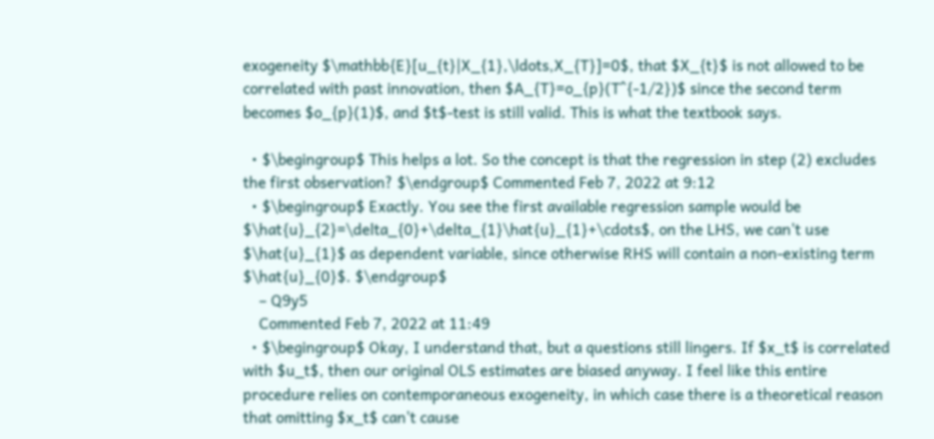exogeneity $\mathbb{E}[u_{t}|X_{1},\ldots,X_{T}]=0$, that $X_{t}$ is not allowed to be correlated with past innovation, then $A_{T}=o_{p}(T^{-1/2})$ since the second term becomes $o_{p}(1)$, and $t$-test is still valid. This is what the textbook says.

  • $\begingroup$ This helps a lot. So the concept is that the regression in step (2) excludes the first observation? $\endgroup$ Commented Feb 7, 2022 at 9:12
  • $\begingroup$ Exactly. You see the first available regression sample would be $\hat{u}_{2}=\delta_{0}+\delta_{1}\hat{u}_{1}+\cdots$, on the LHS, we can't use $\hat{u}_{1}$ as dependent variable, since otherwise RHS will contain a non-existing term $\hat{u}_{0}$. $\endgroup$
    – Q9y5
    Commented Feb 7, 2022 at 11:49
  • $\begingroup$ Okay, I understand that, but a questions still lingers. If $x_t$ is correlated with $u_t$, then our original OLS estimates are biased anyway. I feel like this entire procedure relies on contemporaneous exogeneity, in which case there is a theoretical reason that omitting $x_t$ can't cause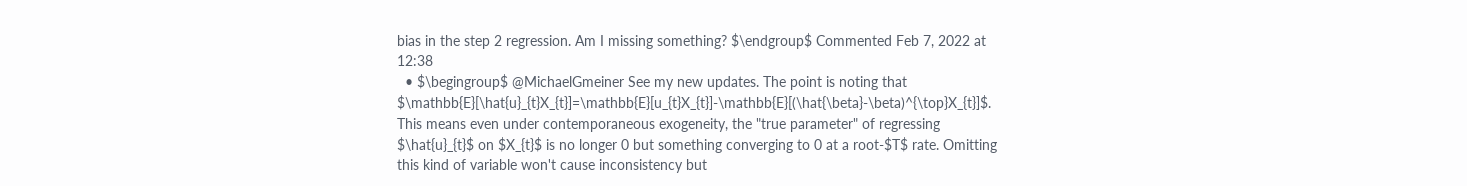bias in the step 2 regression. Am I missing something? $\endgroup$ Commented Feb 7, 2022 at 12:38
  • $\begingroup$ @MichaelGmeiner See my new updates. The point is noting that $\mathbb{E}[\hat{u}_{t}X_{t}]=\mathbb{E}[u_{t}X_{t}]-\mathbb{E}[(\hat{\beta}-\beta)^{\top}X_{t}]$. This means even under contemporaneous exogeneity, the "true parameter" of regressing $\hat{u}_{t}$ on $X_{t}$ is no longer 0 but something converging to 0 at a root-$T$ rate. Omitting this kind of variable won't cause inconsistency but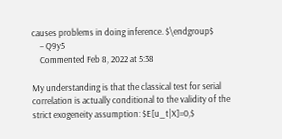causes problems in doing inference. $\endgroup$
    – Q9y5
    Commented Feb 8, 2022 at 5:38

My understanding is that the classical test for serial correlation is actually conditional to the validity of the strict exogeneity assumption: $E[u_t|X]=0,$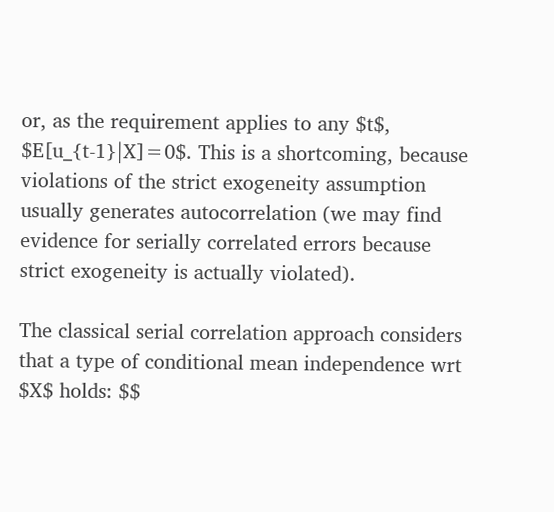or, as the requirement applies to any $t$, $E[u_{t-1}|X]=0$. This is a shortcoming, because violations of the strict exogeneity assumption usually generates autocorrelation (we may find evidence for serially correlated errors because strict exogeneity is actually violated).

The classical serial correlation approach considers that a type of conditional mean independence wrt $X$ holds: $$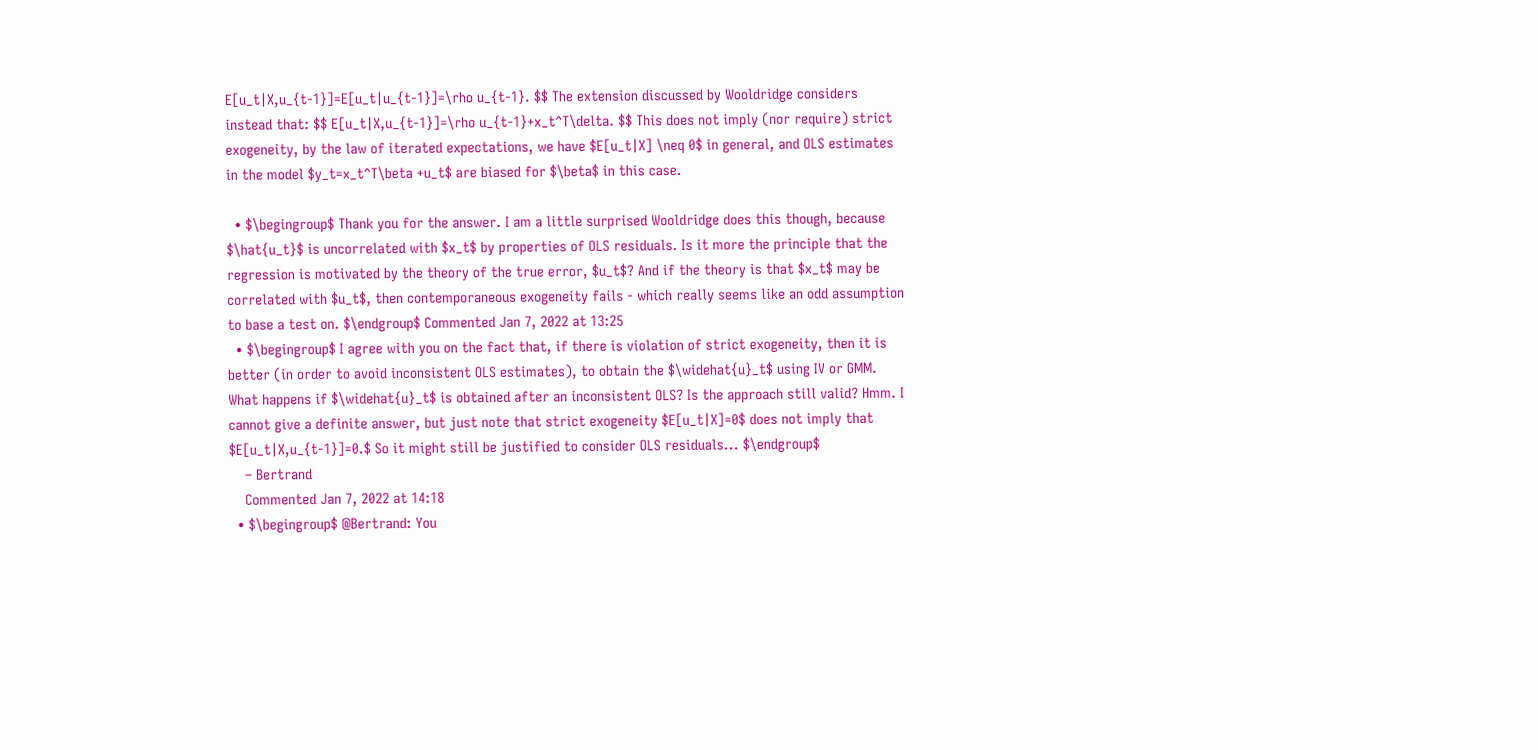E[u_t|X,u_{t-1}]=E[u_t|u_{t-1}]=\rho u_{t-1}. $$ The extension discussed by Wooldridge considers instead that: $$ E[u_t|X,u_{t-1}]=\rho u_{t-1}+x_t^T\delta. $$ This does not imply (nor require) strict exogeneity, by the law of iterated expectations, we have $E[u_t|X] \neq 0$ in general, and OLS estimates in the model $y_t=x_t^T\beta +u_t$ are biased for $\beta$ in this case.

  • $\begingroup$ Thank you for the answer. I am a little surprised Wooldridge does this though, because $\hat{u_t}$ is uncorrelated with $x_t$ by properties of OLS residuals. Is it more the principle that the regression is motivated by the theory of the true error, $u_t$? And if the theory is that $x_t$ may be correlated with $u_t$, then contemporaneous exogeneity fails - which really seems like an odd assumption to base a test on. $\endgroup$ Commented Jan 7, 2022 at 13:25
  • $\begingroup$ I agree with you on the fact that, if there is violation of strict exogeneity, then it is better (in order to avoid inconsistent OLS estimates), to obtain the $\widehat{u}_t$ using IV or GMM. What happens if $\widehat{u}_t$ is obtained after an inconsistent OLS? Is the approach still valid? Hmm. I cannot give a definite answer, but just note that strict exogeneity $E[u_t|X]=0$ does not imply that $E[u_t|X,u_{t-1}]=0.$ So it might still be justified to consider OLS residuals... $\endgroup$
    – Bertrand
    Commented Jan 7, 2022 at 14:18
  • $\begingroup$ @Bertrand: You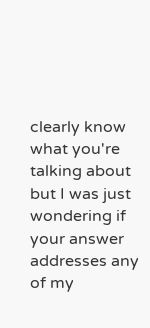clearly know what you're talking about but I was just wondering if your answer addresses any of my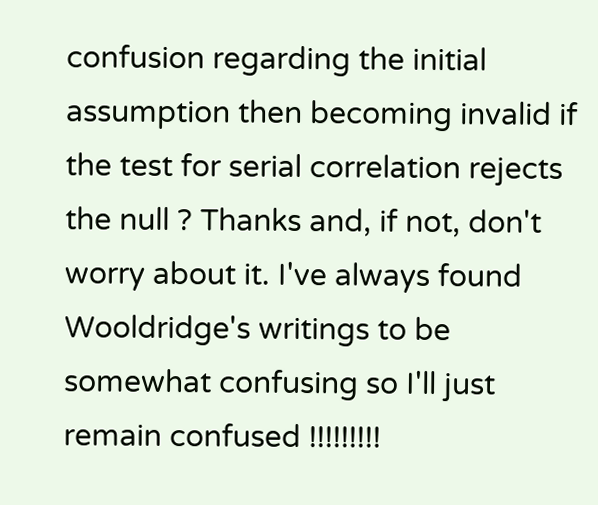confusion regarding the initial assumption then becoming invalid if the test for serial correlation rejects the null ? Thanks and, if not, don't worry about it. I've always found Wooldridge's writings to be somewhat confusing so I'll just remain confused !!!!!!!!!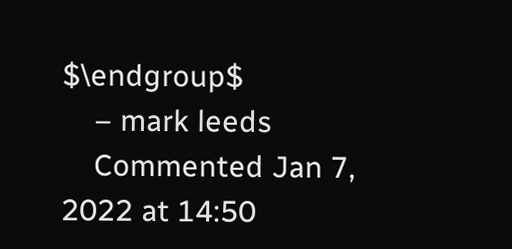$\endgroup$
    – mark leeds
    Commented Jan 7, 2022 at 14:50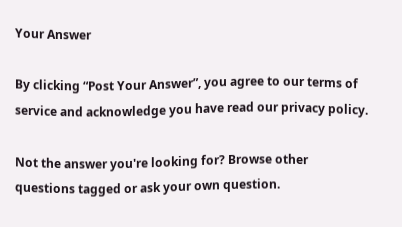Your Answer

By clicking “Post Your Answer”, you agree to our terms of service and acknowledge you have read our privacy policy.

Not the answer you're looking for? Browse other questions tagged or ask your own question.